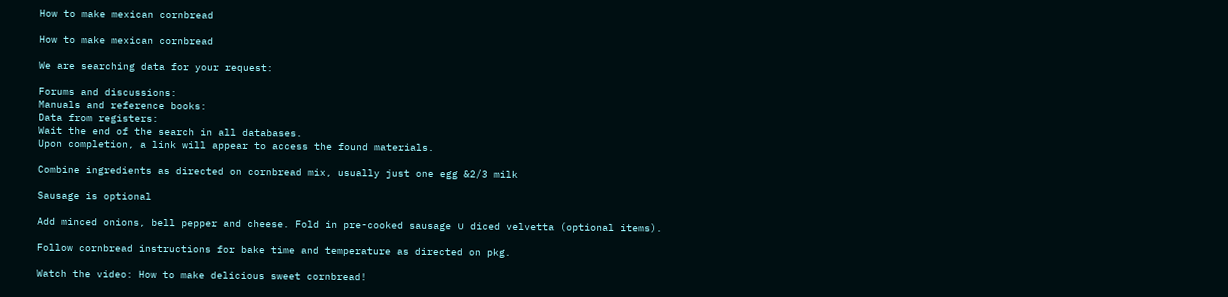How to make mexican cornbread

How to make mexican cornbread

We are searching data for your request:

Forums and discussions:
Manuals and reference books:
Data from registers:
Wait the end of the search in all databases.
Upon completion, a link will appear to access the found materials.

Combine ingredients as directed on cornbread mix, usually just one egg &2/3 milk

Sausage is optional

Add minced onions, bell pepper and cheese. Fold in pre-cooked sausage ∪ diced velvetta (optional items).

Follow cornbread instructions for bake time and temperature as directed on pkg.

Watch the video: How to make delicious sweet cornbread!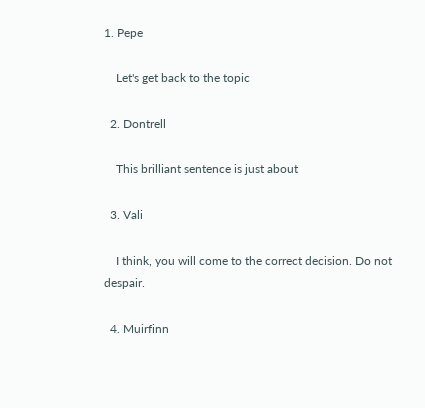1. Pepe

    Let's get back to the topic

  2. Dontrell

    This brilliant sentence is just about

  3. Vali

    I think, you will come to the correct decision. Do not despair.

  4. Muirfinn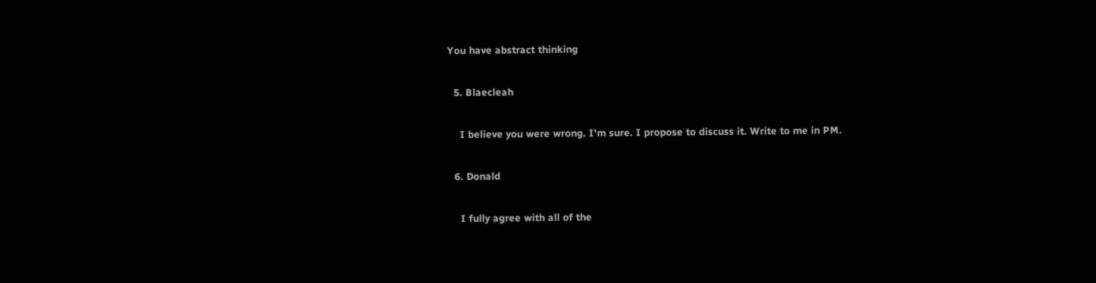You have abstract thinking

  5. Blaecleah

    I believe you were wrong. I'm sure. I propose to discuss it. Write to me in PM.

  6. Donald

    I fully agree with all of the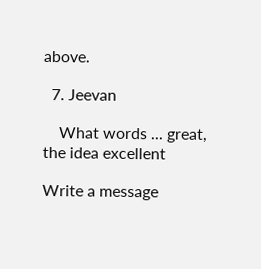above.

  7. Jeevan

    What words ... great, the idea excellent

Write a message